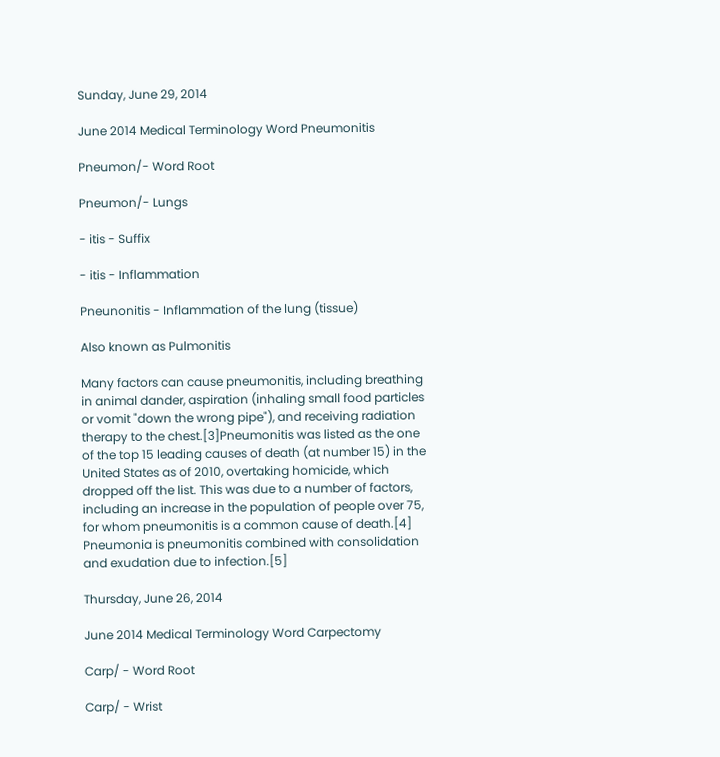Sunday, June 29, 2014

June 2014 Medical Terminology Word Pneumonitis

Pneumon/- Word Root

Pneumon/- Lungs

- itis - Suffix

- itis - Inflammation

Pneunonitis - Inflammation of the lung (tissue)

Also known as Pulmonitis

Many factors can cause pneumonitis, including breathing in animal dander, aspiration (inhaling small food particles or vomit "down the wrong pipe"), and receiving radiation therapy to the chest.[3]Pneumonitis was listed as the one of the top 15 leading causes of death (at number 15) in the United States as of 2010, overtaking homicide, which dropped off the list. This was due to a number of factors, including an increase in the population of people over 75, for whom pneumonitis is a common cause of death.[4]
Pneumonia is pneumonitis combined with consolidation and exudation due to infection.[5]

Thursday, June 26, 2014

June 2014 Medical Terminology Word Carpectomy

Carp/ - Word Root

Carp/ - Wrist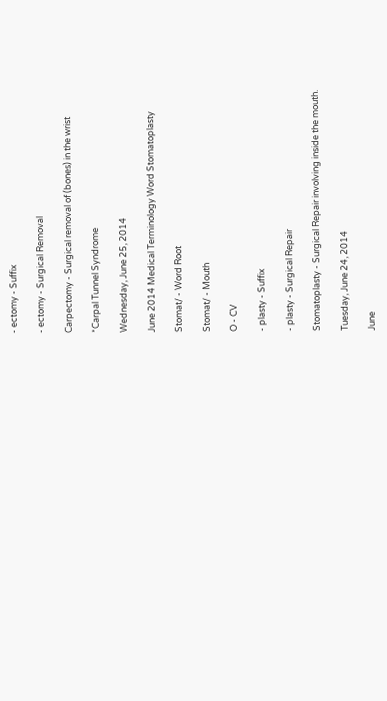- ectomy - Suffix

- ectomy - Surgical Removal

Carpectomy - Surgical removal of (bones) in the wrist

*Carpal Tunnel Syndrome

Wednesday, June 25, 2014

June 2014 Medical Terminology Word Stomatoplasty

Stomat/ - Word Root

Stomat/ - Mouth

O - CV

- plasty - Suffix

- plasty - Surgical Repair

Stomatoplasty - Surgical Repair involving inside the mouth.

Tuesday, June 24, 2014

June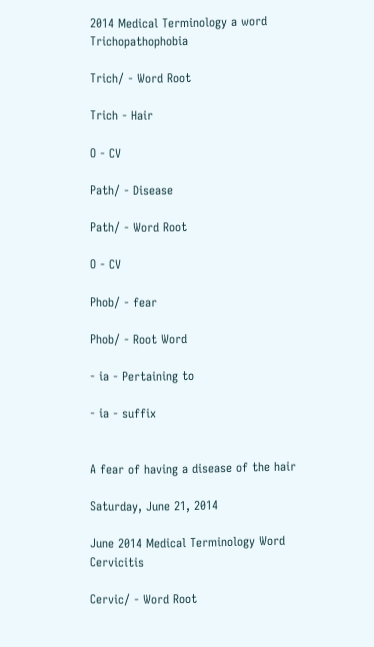2014 Medical Terminology a word Trichopathophobia

Trich/ - Word Root

Trich - Hair

O - CV

Path/ - Disease

Path/ - Word Root

O - CV

Phob/ - fear

Phob/ - Root Word

- ia - Pertaining to

- ia - suffix


A fear of having a disease of the hair

Saturday, June 21, 2014

June 2014 Medical Terminology Word Cervicitis

Cervic/ - Word Root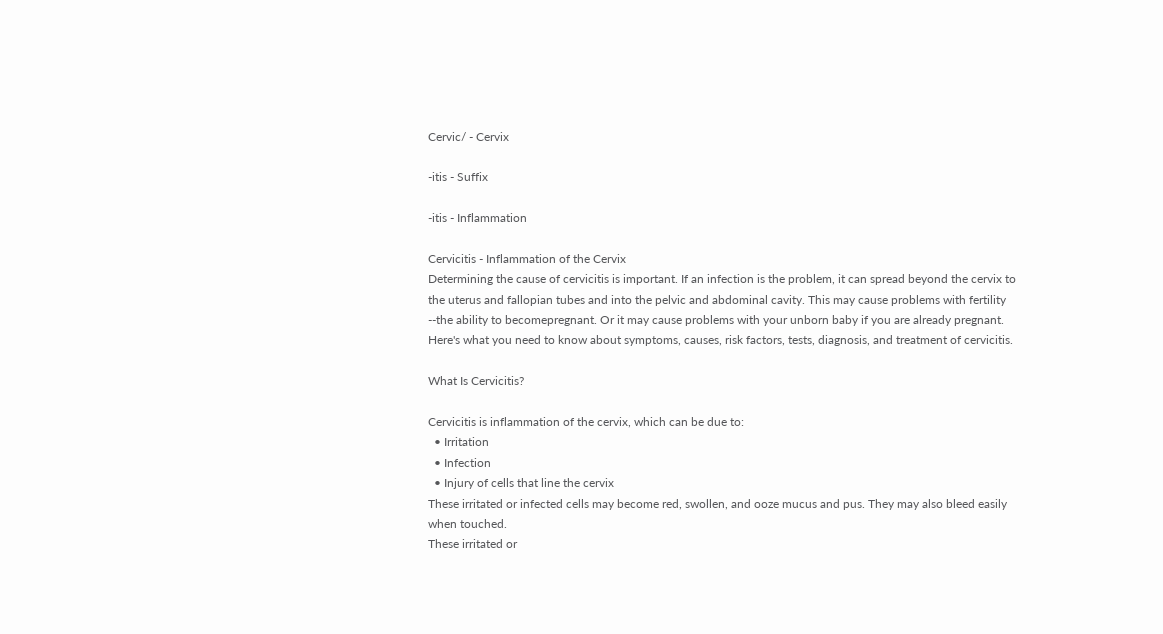Cervic/ - Cervix

-itis - Suffix

-itis - Inflammation

Cervicitis - Inflammation of the Cervix
Determining the cause of cervicitis is important. If an infection is the problem, it can spread beyond the cervix to the uterus and fallopian tubes and into the pelvic and abdominal cavity. This may cause problems with fertility --the ability to becomepregnant. Or it may cause problems with your unborn baby if you are already pregnant.
Here's what you need to know about symptoms, causes, risk factors, tests, diagnosis, and treatment of cervicitis.

What Is Cervicitis?

Cervicitis is inflammation of the cervix, which can be due to:
  • Irritation
  • Infection
  • Injury of cells that line the cervix
These irritated or infected cells may become red, swollen, and ooze mucus and pus. They may also bleed easily when touched.
These irritated or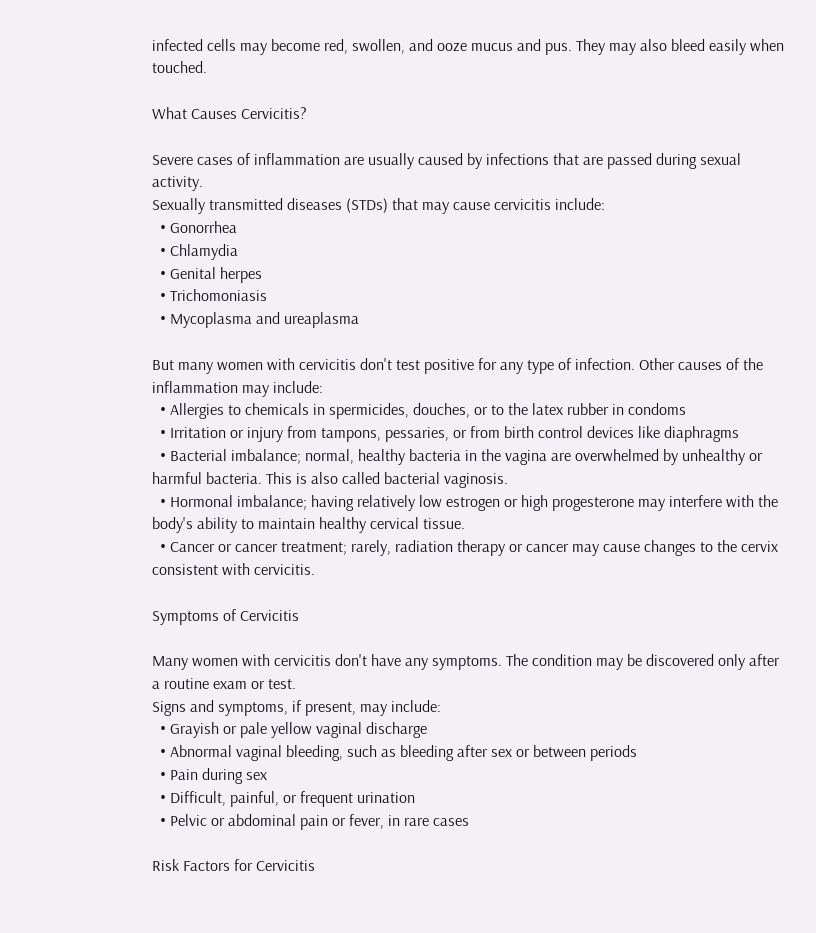infected cells may become red, swollen, and ooze mucus and pus. They may also bleed easily when touched.

What Causes Cervicitis?

Severe cases of inflammation are usually caused by infections that are passed during sexual activity.
Sexually transmitted diseases (STDs) that may cause cervicitis include:
  • Gonorrhea
  • Chlamydia
  • Genital herpes
  • Trichomoniasis
  • Mycoplasma and ureaplasma

But many women with cervicitis don't test positive for any type of infection. Other causes of the inflammation may include:
  • Allergies to chemicals in spermicides, douches, or to the latex rubber in condoms
  • Irritation or injury from tampons, pessaries, or from birth control devices like diaphragms
  • Bacterial imbalance; normal, healthy bacteria in the vagina are overwhelmed by unhealthy or harmful bacteria. This is also called bacterial vaginosis.
  • Hormonal imbalance; having relatively low estrogen or high progesterone may interfere with the body's ability to maintain healthy cervical tissue.
  • Cancer or cancer treatment; rarely, radiation therapy or cancer may cause changes to the cervix consistent with cervicitis.

Symptoms of Cervicitis

Many women with cervicitis don't have any symptoms. The condition may be discovered only after a routine exam or test.
Signs and symptoms, if present, may include:
  • Grayish or pale yellow vaginal discharge
  • Abnormal vaginal bleeding, such as bleeding after sex or between periods
  • Pain during sex
  • Difficult, painful, or frequent urination
  • Pelvic or abdominal pain or fever, in rare cases

Risk Factors for Cervicitis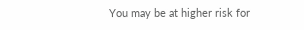You may be at higher risk for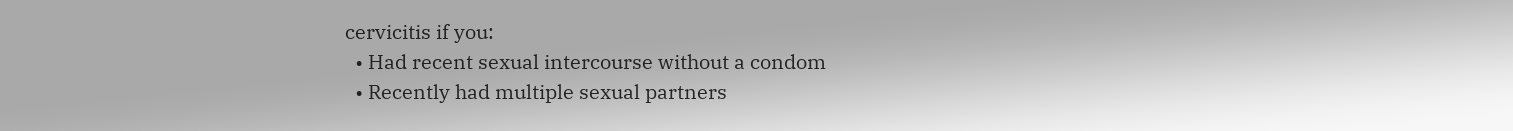cervicitis if you:
  • Had recent sexual intercourse without a condom
  • Recently had multiple sexual partners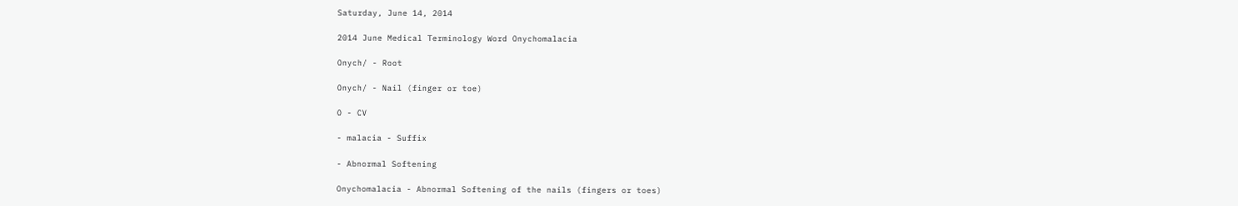Saturday, June 14, 2014

2014 June Medical Terminology Word Onychomalacia

Onych/ - Root

Onych/ - Nail (finger or toe)

O - CV

- malacia - Suffix

- Abnormal Softening

Onychomalacia - Abnormal Softening of the nails (fingers or toes)